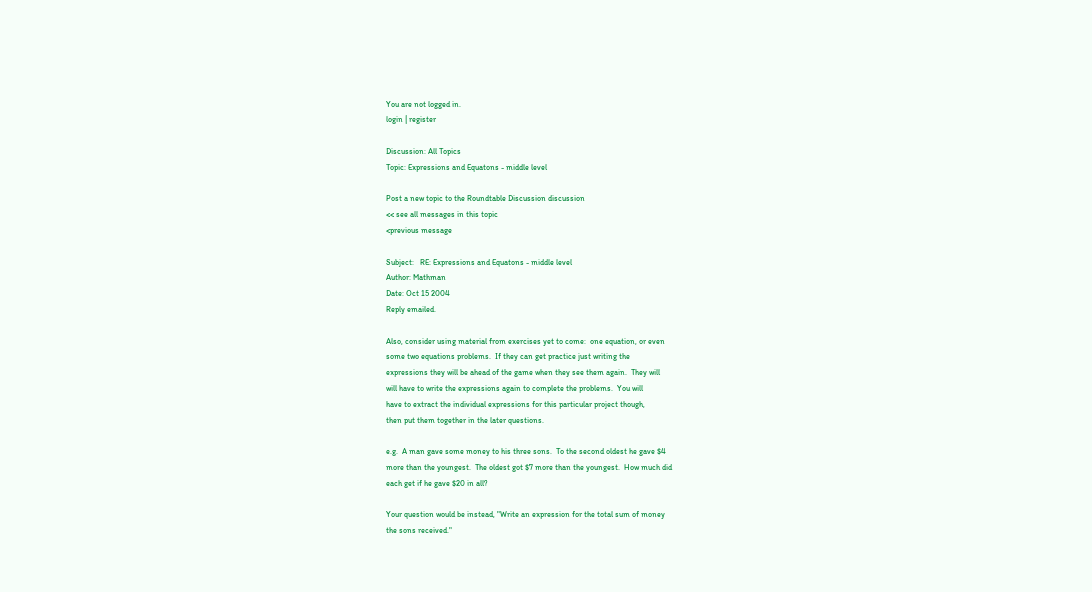You are not logged in.
login | register

Discussion: All Topics
Topic: Expressions and Equatons - middle level

Post a new topic to the Roundtable Discussion discussion
<< see all messages in this topic
<previous message

Subject:   RE: Expressions and Equatons - middle level
Author: Mathman
Date: Oct 15 2004
Reply emailed.

Also, consider using material from exercises yet to come:  one equation, or even
some two equations problems.  If they can get practice just writing the
expressions they will be ahead of the game when they see them again.  They will
will have to write the expressions again to complete the problems.  You will
have to extract the individual expressions for this particular project though,
then put them together in the later questions.

e.g.  A man gave some money to his three sons.  To the second oldest he gave $4
more than the youngest.  The oldest got $7 more than the youngest.  How much did
each get if he gave $20 in all?

Your question would be instead, "Write an expression for the total sum of money
the sons received."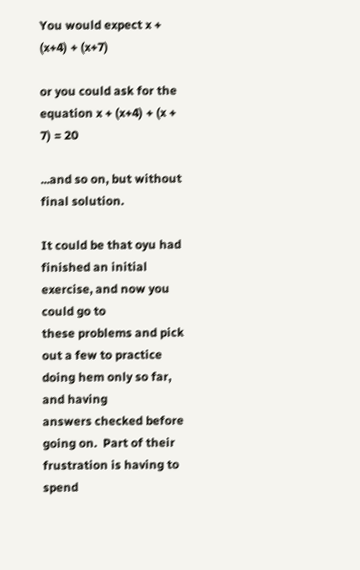You would expect x + (x+4) + (x+7)

or you could ask for the equation x + (x+4) + (x + 7) = 20

...and so on, but without final solution.

It could be that oyu had finished an initial exercise, and now you could go to
these problems and pick out a few to practice doing hem only so far, and having
answers checked before going on.  Part of their frustration is having to spend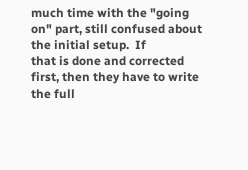much time with the "going on" part, still confused about the initial setup.  If
that is done and corrected first, then they have to write the full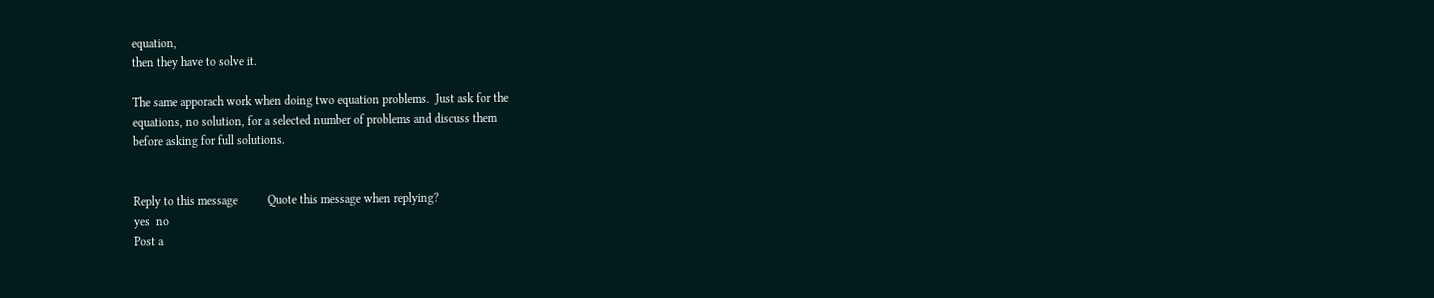equation,
then they have to solve it.

The same apporach work when doing two equation problems.  Just ask for the
equations, no solution, for a selected number of problems and discuss them
before asking for full solutions.


Reply to this message          Quote this message when replying?
yes  no
Post a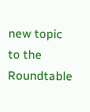new topic to the Roundtable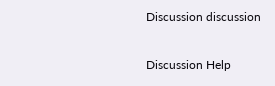Discussion discussion

Discussion Help